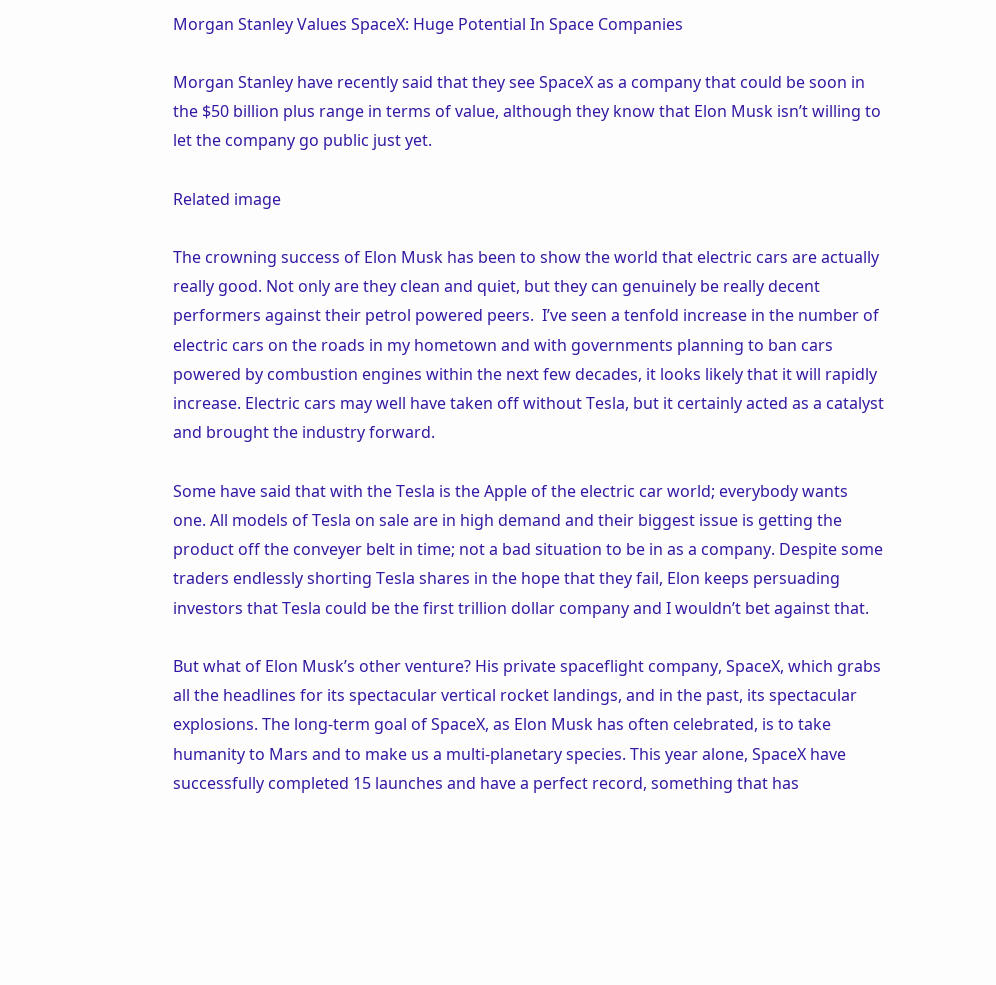Morgan Stanley Values SpaceX: Huge Potential In Space Companies

Morgan Stanley have recently said that they see SpaceX as a company that could be soon in the $50 billion plus range in terms of value, although they know that Elon Musk isn’t willing to let the company go public just yet.

Related image

The crowning success of Elon Musk has been to show the world that electric cars are actually really good. Not only are they clean and quiet, but they can genuinely be really decent performers against their petrol powered peers.  I’ve seen a tenfold increase in the number of electric cars on the roads in my hometown and with governments planning to ban cars powered by combustion engines within the next few decades, it looks likely that it will rapidly increase. Electric cars may well have taken off without Tesla, but it certainly acted as a catalyst and brought the industry forward.

Some have said that with the Tesla is the Apple of the electric car world; everybody wants one. All models of Tesla on sale are in high demand and their biggest issue is getting the product off the conveyer belt in time; not a bad situation to be in as a company. Despite some traders endlessly shorting Tesla shares in the hope that they fail, Elon keeps persuading investors that Tesla could be the first trillion dollar company and I wouldn’t bet against that.

But what of Elon Musk’s other venture? His private spaceflight company, SpaceX, which grabs all the headlines for its spectacular vertical rocket landings, and in the past, its spectacular explosions. The long-term goal of SpaceX, as Elon Musk has often celebrated, is to take humanity to Mars and to make us a multi-planetary species. This year alone, SpaceX have successfully completed 15 launches and have a perfect record, something that has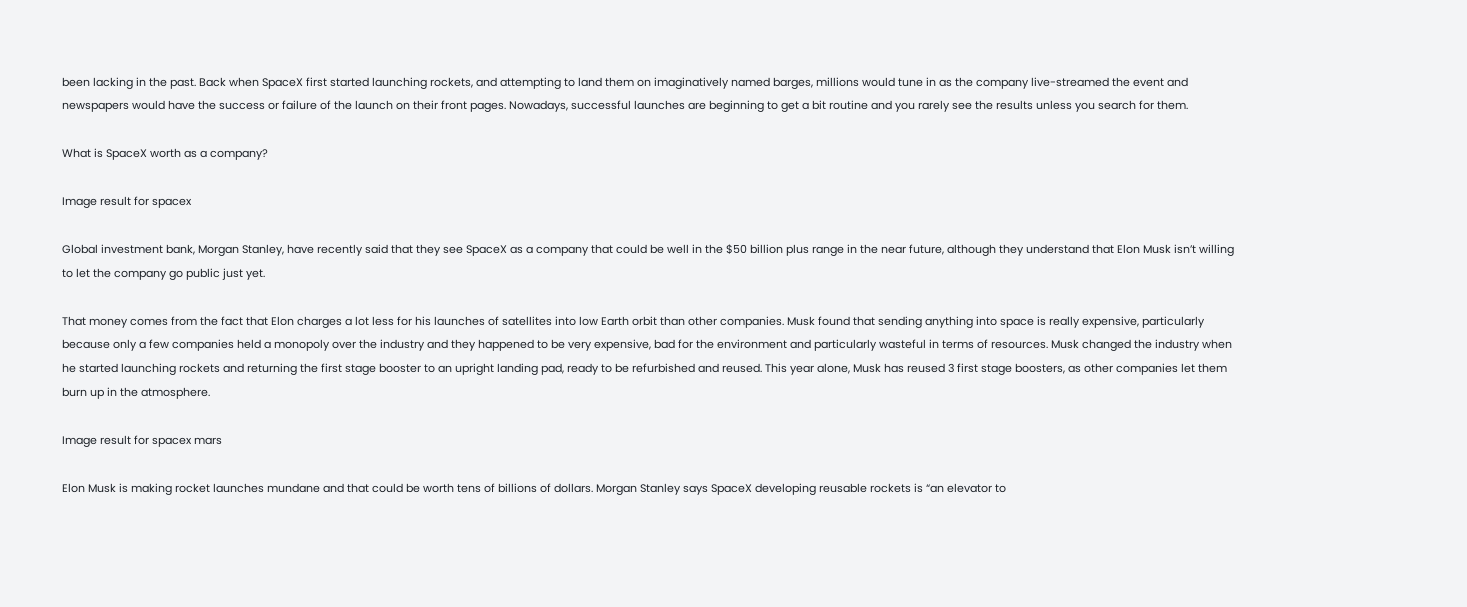been lacking in the past. Back when SpaceX first started launching rockets, and attempting to land them on imaginatively named barges, millions would tune in as the company live-streamed the event and newspapers would have the success or failure of the launch on their front pages. Nowadays, successful launches are beginning to get a bit routine and you rarely see the results unless you search for them.

What is SpaceX worth as a company?

Image result for spacex

Global investment bank, Morgan Stanley, have recently said that they see SpaceX as a company that could be well in the $50 billion plus range in the near future, although they understand that Elon Musk isn’t willing to let the company go public just yet.

That money comes from the fact that Elon charges a lot less for his launches of satellites into low Earth orbit than other companies. Musk found that sending anything into space is really expensive, particularly because only a few companies held a monopoly over the industry and they happened to be very expensive, bad for the environment and particularly wasteful in terms of resources. Musk changed the industry when he started launching rockets and returning the first stage booster to an upright landing pad, ready to be refurbished and reused. This year alone, Musk has reused 3 first stage boosters, as other companies let them burn up in the atmosphere.

Image result for spacex mars

Elon Musk is making rocket launches mundane and that could be worth tens of billions of dollars. Morgan Stanley says SpaceX developing reusable rockets is “an elevator to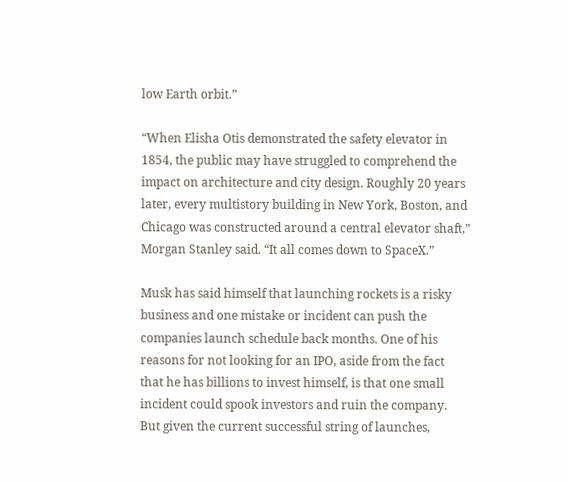low Earth orbit.”

“When Elisha Otis demonstrated the safety elevator in 1854, the public may have struggled to comprehend the impact on architecture and city design. Roughly 20 years later, every multistory building in New York, Boston, and Chicago was constructed around a central elevator shaft,” Morgan Stanley said. “It all comes down to SpaceX.”

Musk has said himself that launching rockets is a risky business and one mistake or incident can push the companies launch schedule back months. One of his reasons for not looking for an IPO, aside from the fact that he has billions to invest himself, is that one small incident could spook investors and ruin the company. But given the current successful string of launches,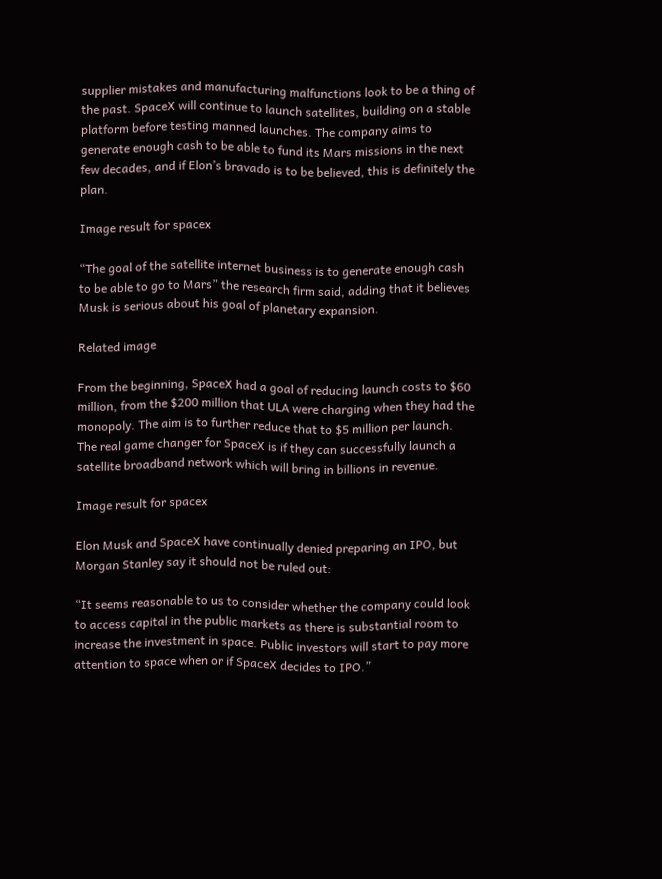supplier mistakes and manufacturing malfunctions look to be a thing of the past. SpaceX will continue to launch satellites, building on a stable platform before testing manned launches. The company aims to generate enough cash to be able to fund its Mars missions in the next few decades, and if Elon’s bravado is to be believed, this is definitely the plan.

Image result for spacex

“The goal of the satellite internet business is to generate enough cash to be able to go to Mars” the research firm said, adding that it believes Musk is serious about his goal of planetary expansion.

Related image

From the beginning, SpaceX had a goal of reducing launch costs to $60 million, from the $200 million that ULA were charging when they had the monopoly. The aim is to further reduce that to $5 million per launch. The real game changer for SpaceX is if they can successfully launch a satellite broadband network which will bring in billions in revenue.

Image result for spacex

Elon Musk and SpaceX have continually denied preparing an IPO, but Morgan Stanley say it should not be ruled out:

“It seems reasonable to us to consider whether the company could look to access capital in the public markets as there is substantial room to increase the investment in space. Public investors will start to pay more attention to space when or if SpaceX decides to IPO.”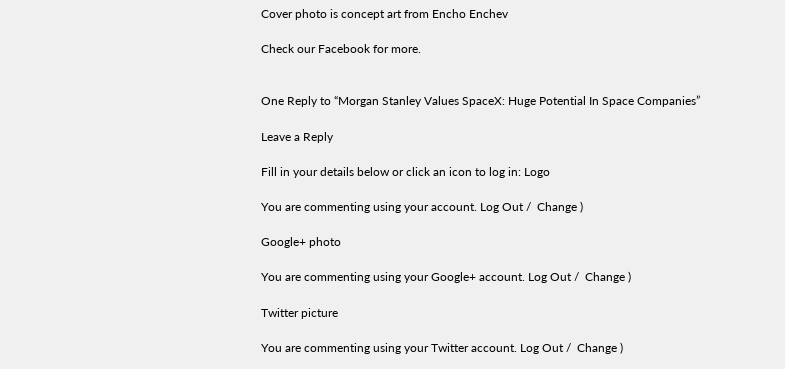Cover photo is concept art from Encho Enchev

Check our Facebook for more.


One Reply to “Morgan Stanley Values SpaceX: Huge Potential In Space Companies”

Leave a Reply

Fill in your details below or click an icon to log in: Logo

You are commenting using your account. Log Out /  Change )

Google+ photo

You are commenting using your Google+ account. Log Out /  Change )

Twitter picture

You are commenting using your Twitter account. Log Out /  Change )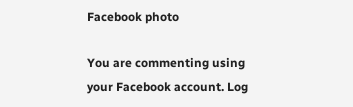Facebook photo

You are commenting using your Facebook account. Log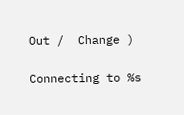Out /  Change )

Connecting to %s